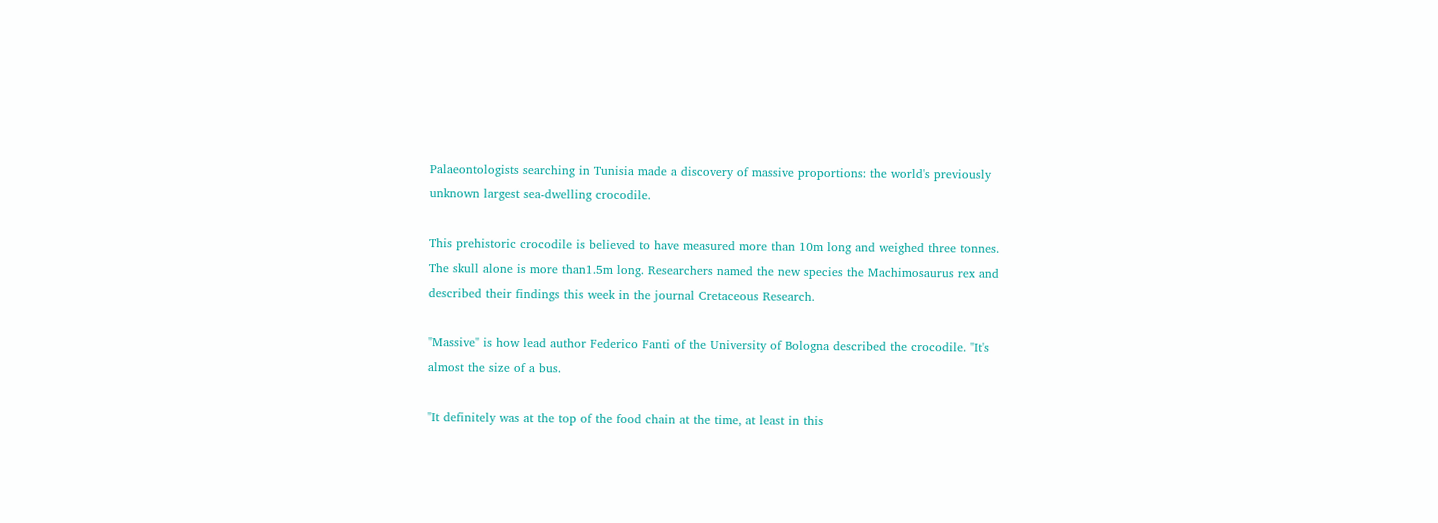Palaeontologists searching in Tunisia made a discovery of massive proportions: the world's previously unknown largest sea-dwelling crocodile.

This prehistoric crocodile is believed to have measured more than 10m long and weighed three tonnes. The skull alone is more than1.5m long. Researchers named the new species the Machimosaurus rex and described their findings this week in the journal Cretaceous Research.

"Massive" is how lead author Federico Fanti of the University of Bologna described the crocodile. "It's almost the size of a bus.

"It definitely was at the top of the food chain at the time, at least in this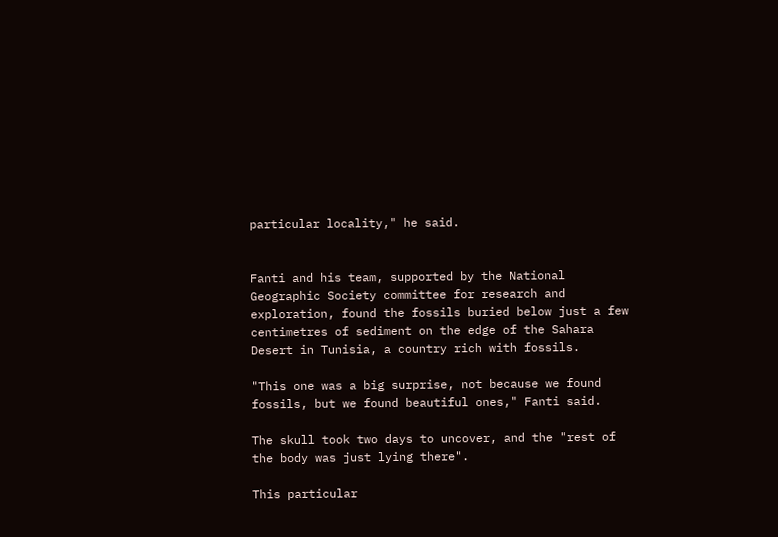particular locality," he said.


Fanti and his team, supported by the National Geographic Society committee for research and exploration, found the fossils buried below just a few centimetres of sediment on the edge of the Sahara Desert in Tunisia, a country rich with fossils.

"This one was a big surprise, not because we found fossils, but we found beautiful ones," Fanti said.

The skull took two days to uncover, and the "rest of the body was just lying there".

This particular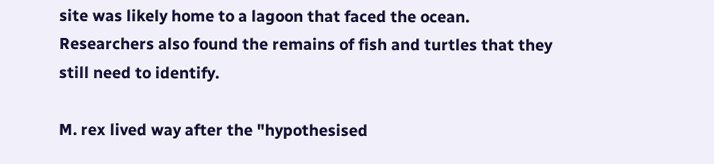site was likely home to a lagoon that faced the ocean. Researchers also found the remains of fish and turtles that they still need to identify.

M. rex lived way after the "hypothesised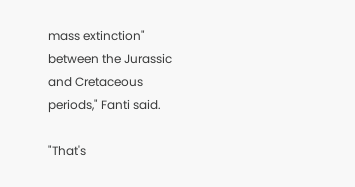mass extinction" between the Jurassic and Cretaceous periods," Fanti said.

"That's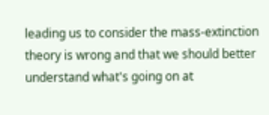leading us to consider the mass-extinction theory is wrong and that we should better understand what's going on at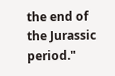the end of the Jurassic period."